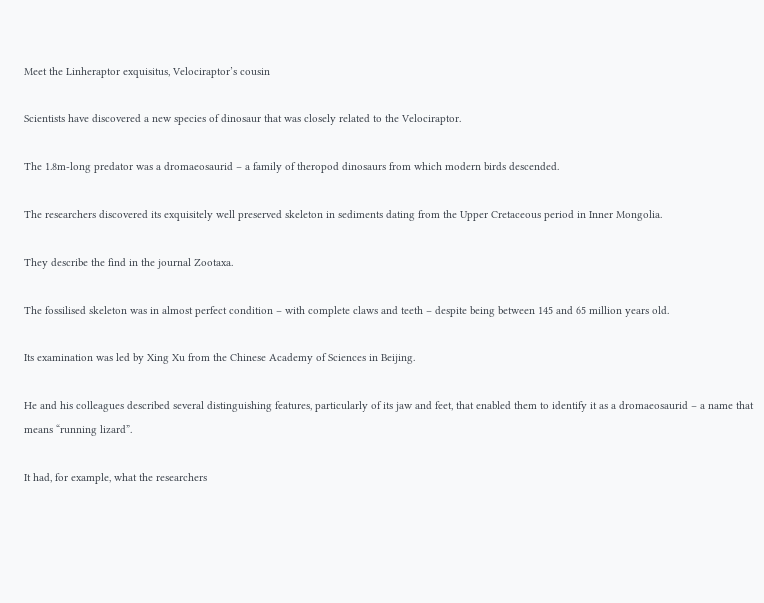Meet the Linheraptor exquisitus, Velociraptor’s cousin

Scientists have discovered a new species of dinosaur that was closely related to the Velociraptor.

The 1.8m-long predator was a dromaeosaurid – a family of theropod dinosaurs from which modern birds descended.

The researchers discovered its exquisitely well preserved skeleton in sediments dating from the Upper Cretaceous period in Inner Mongolia.

They describe the find in the journal Zootaxa.

The fossilised skeleton was in almost perfect condition – with complete claws and teeth – despite being between 145 and 65 million years old.

Its examination was led by Xing Xu from the Chinese Academy of Sciences in Beijing.

He and his colleagues described several distinguishing features, particularly of its jaw and feet, that enabled them to identify it as a dromaeosaurid – a name that means “running lizard”.

It had, for example, what the researchers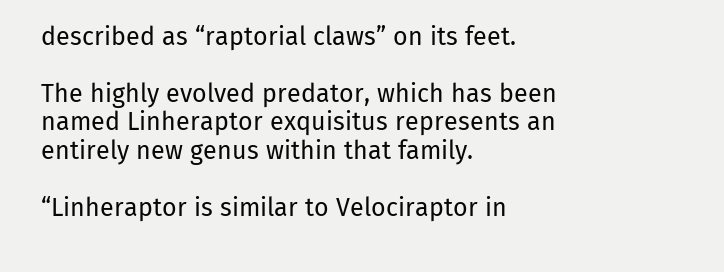described as “raptorial claws” on its feet.

The highly evolved predator, which has been named Linheraptor exquisitus represents an entirely new genus within that family.

“Linheraptor is similar to Velociraptor in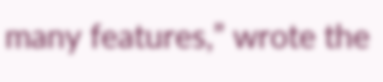many features,” wrote the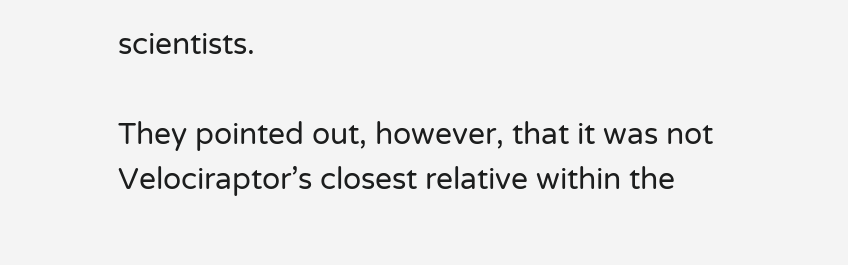scientists.

They pointed out, however, that it was not Velociraptor’s closest relative within the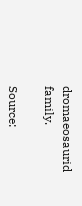dromaeosaurid family.

Source: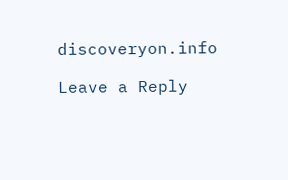discoveryon.info

Leave a Reply